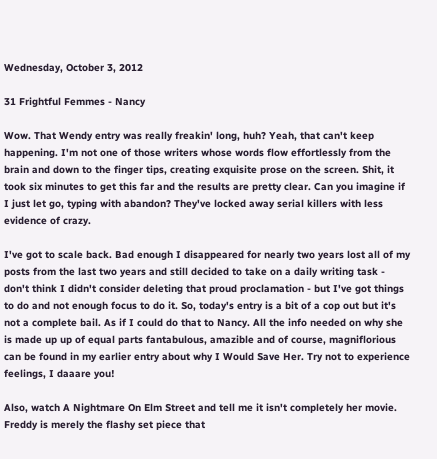Wednesday, October 3, 2012

31 Frightful Femmes - Nancy

Wow. That Wendy entry was really freakin' long, huh? Yeah, that can't keep happening. I'm not one of those writers whose words flow effortlessly from the brain and down to the finger tips, creating exquisite prose on the screen. Shit, it took six minutes to get this far and the results are pretty clear. Can you imagine if I just let go, typing with abandon? They've locked away serial killers with less evidence of crazy.

I've got to scale back. Bad enough I disappeared for nearly two years lost all of my posts from the last two years and still decided to take on a daily writing task - don't think I didn't consider deleting that proud proclamation - but I've got things to do and not enough focus to do it. So, today's entry is a bit of a cop out but it's not a complete bail. As if I could do that to Nancy. All the info needed on why she is made up up of equal parts fantabulous, amazible and of course, magniflorious can be found in my earlier entry about why I Would Save Her. Try not to experience feelings, I daaare you!

Also, watch A Nightmare On Elm Street and tell me it isn't completely her movie. Freddy is merely the flashy set piece that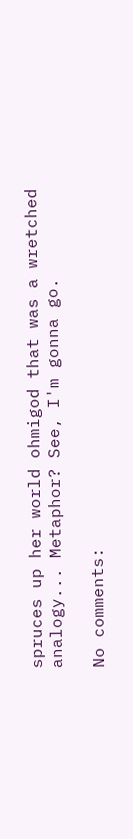spruces up her world ohmigod that was a wretched analogy... Metaphor? See, I'm gonna go.

No comments: